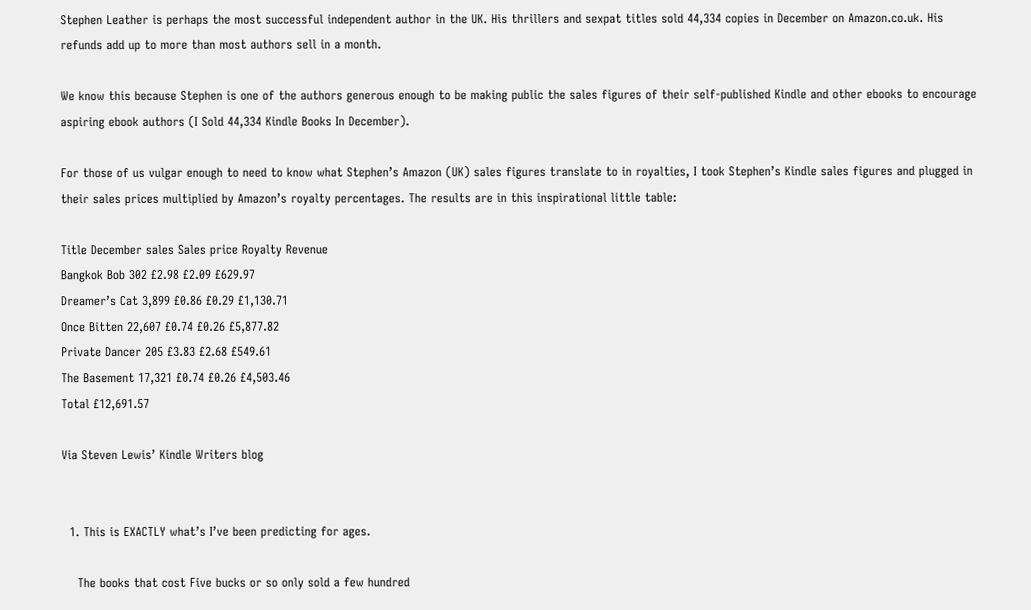Stephen Leather is perhaps the most successful independent author in the UK. His thrillers and sexpat titles sold 44,334 copies in December on Amazon.co.uk. His refunds add up to more than most authors sell in a month.

We know this because Stephen is one of the authors generous enough to be making public the sales figures of their self-published Kindle and other ebooks to encourage aspiring ebook authors (I Sold 44,334 Kindle Books In December).

For those of us vulgar enough to need to know what Stephen’s Amazon (UK) sales figures translate to in royalties, I took Stephen’s Kindle sales figures and plugged in their sales prices multiplied by Amazon’s royalty percentages. The results are in this inspirational little table:

Title December sales Sales price Royalty Revenue
Bangkok Bob 302 £2.98 £2.09 £629.97
Dreamer’s Cat 3,899 £0.86 £0.29 £1,130.71
Once Bitten 22,607 £0.74 £0.26 £5,877.82
Private Dancer 205 £3.83 £2.68 £549.61
The Basement 17,321 £0.74 £0.26 £4,503.46
Total £12,691.57

Via Steven Lewis’ Kindle Writers blog


  1. This is EXACTLY what’s I’ve been predicting for ages.

    The books that cost Five bucks or so only sold a few hundred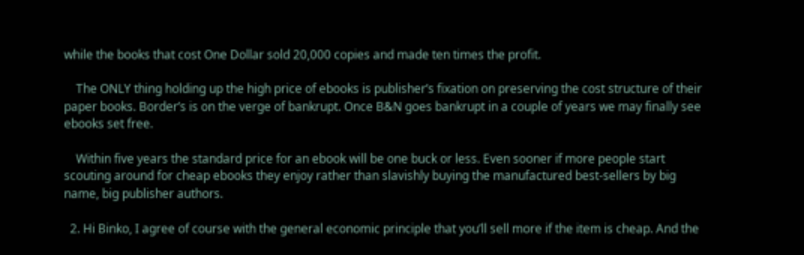while the books that cost One Dollar sold 20,000 copies and made ten times the profit.

    The ONLY thing holding up the high price of ebooks is publisher’s fixation on preserving the cost structure of their paper books. Border’s is on the verge of bankrupt. Once B&N goes bankrupt in a couple of years we may finally see ebooks set free.

    Within five years the standard price for an ebook will be one buck or less. Even sooner if more people start scouting around for cheap ebooks they enjoy rather than slavishly buying the manufactured best-sellers by big name, big publisher authors.

  2. Hi Binko, I agree of course with the general economic principle that you’ll sell more if the item is cheap. And the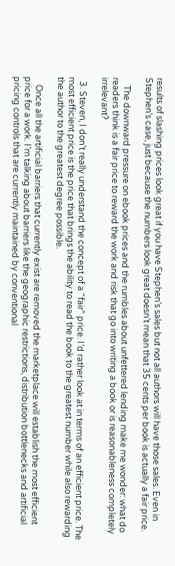results of slashing prices look great if you have Stephen’s sales but not all authors will have those sales. Even in Stephen’s case, just because the numbers look great doesn’t mean that 35 cents per book is actually a fair price.

    The downward pressure on ebook prices and the rumbles about unfettered lending make me wonder: what do readers think is a fair price to reward the work and risk that go into writing a book or is reasonableness completely irrelevant?

  3. Steven, I don’t really understand the concept of a “fair” price. I’d rather look at in terms of an efficient price. The most efficient price is the price that brings the ability to read the book to the greatest number while also rewarding the author to the greatest degree possible.

    Once all the artificial barriers that currently exist are removed the marketplace will establish the most efficient price for a work. I’m talking about barriers like the geographic restrictions, distribution bottlenecks and artificial pricing controls that are currently maintained by conventional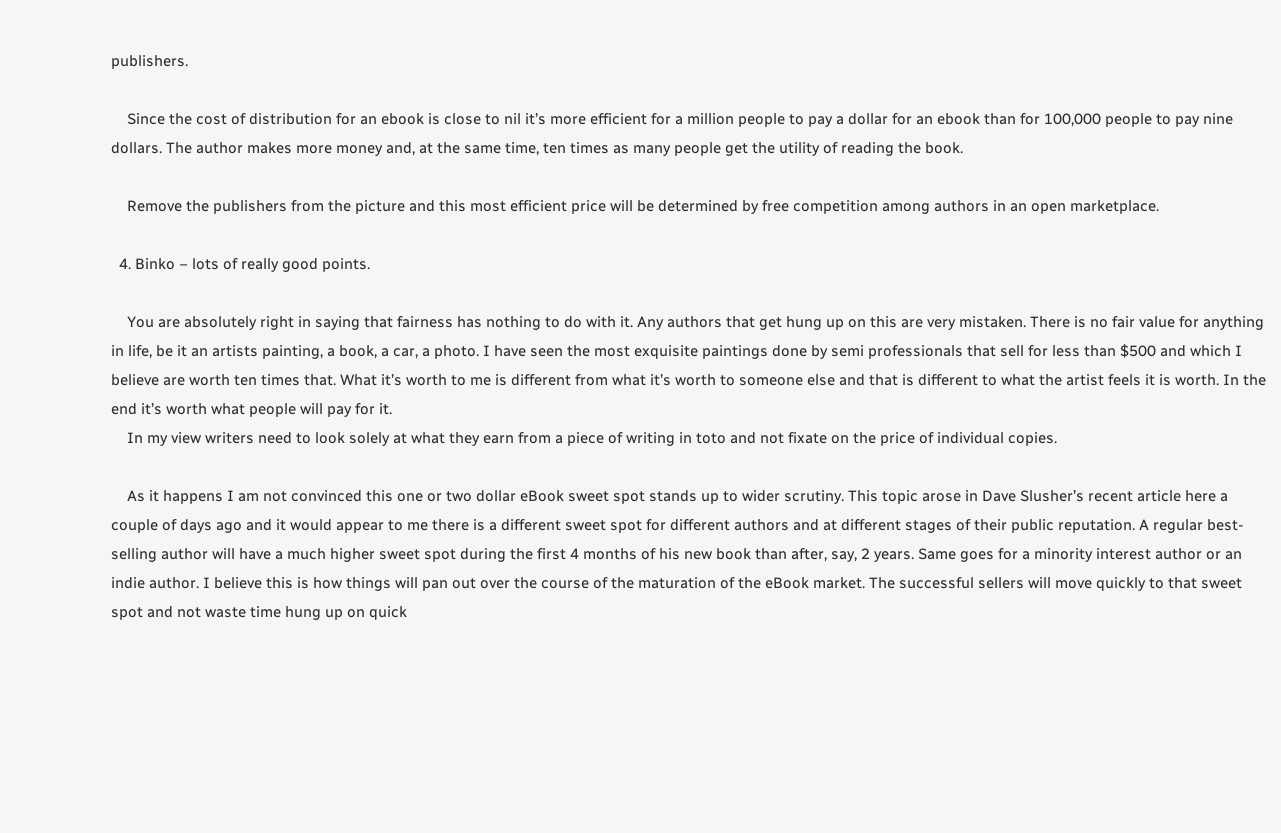publishers.

    Since the cost of distribution for an ebook is close to nil it’s more efficient for a million people to pay a dollar for an ebook than for 100,000 people to pay nine dollars. The author makes more money and, at the same time, ten times as many people get the utility of reading the book.

    Remove the publishers from the picture and this most efficient price will be determined by free competition among authors in an open marketplace.

  4. Binko – lots of really good points.

    You are absolutely right in saying that fairness has nothing to do with it. Any authors that get hung up on this are very mistaken. There is no fair value for anything in life, be it an artists painting, a book, a car, a photo. I have seen the most exquisite paintings done by semi professionals that sell for less than $500 and which I believe are worth ten times that. What it’s worth to me is different from what it’s worth to someone else and that is different to what the artist feels it is worth. In the end it’s worth what people will pay for it.
    In my view writers need to look solely at what they earn from a piece of writing in toto and not fixate on the price of individual copies.

    As it happens I am not convinced this one or two dollar eBook sweet spot stands up to wider scrutiny. This topic arose in Dave Slusher’s recent article here a couple of days ago and it would appear to me there is a different sweet spot for different authors and at different stages of their public reputation. A regular best-selling author will have a much higher sweet spot during the first 4 months of his new book than after, say, 2 years. Same goes for a minority interest author or an indie author. I believe this is how things will pan out over the course of the maturation of the eBook market. The successful sellers will move quickly to that sweet spot and not waste time hung up on quick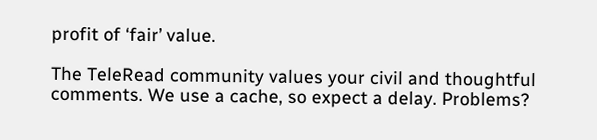profit of ‘fair’ value.

The TeleRead community values your civil and thoughtful comments. We use a cache, so expect a delay. Problems?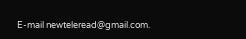E-mail newteleread@gmail.com.